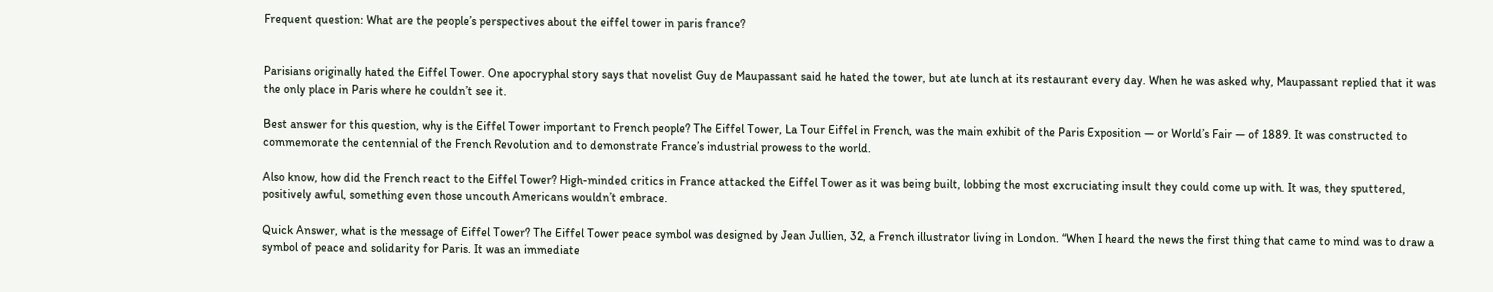Frequent question: What are the people’s perspectives about the eiffel tower in paris france?


Parisians originally hated the Eiffel Tower. One apocryphal story says that novelist Guy de Maupassant said he hated the tower, but ate lunch at its restaurant every day. When he was asked why, Maupassant replied that it was the only place in Paris where he couldn’t see it.

Best answer for this question, why is the Eiffel Tower important to French people? The Eiffel Tower, La Tour Eiffel in French, was the main exhibit of the Paris Exposition — or World’s Fair — of 1889. It was constructed to commemorate the centennial of the French Revolution and to demonstrate France’s industrial prowess to the world.

Also know, how did the French react to the Eiffel Tower? High-minded critics in France attacked the Eiffel Tower as it was being built, lobbing the most excruciating insult they could come up with. It was, they sputtered, positively awful, something even those uncouth Americans wouldn’t embrace.

Quick Answer, what is the message of Eiffel Tower? The Eiffel Tower peace symbol was designed by Jean Jullien, 32, a French illustrator living in London. “When I heard the news the first thing that came to mind was to draw a symbol of peace and solidarity for Paris. It was an immediate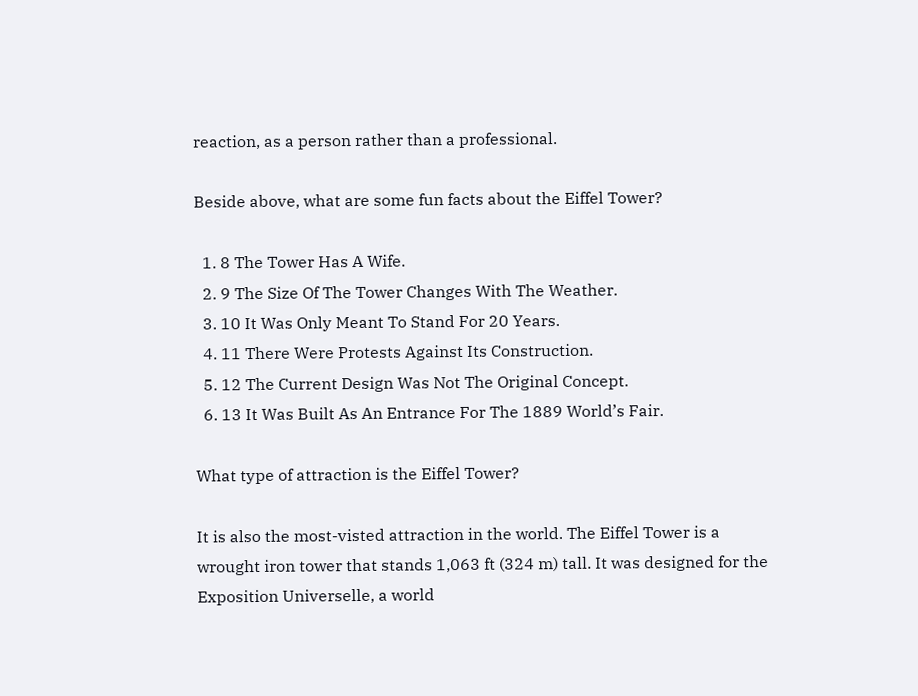reaction, as a person rather than a professional.

Beside above, what are some fun facts about the Eiffel Tower?

  1. 8 The Tower Has A Wife.
  2. 9 The Size Of The Tower Changes With The Weather.
  3. 10 It Was Only Meant To Stand For 20 Years.
  4. 11 There Were Protests Against Its Construction.
  5. 12 The Current Design Was Not The Original Concept.
  6. 13 It Was Built As An Entrance For The 1889 World’s Fair.

What type of attraction is the Eiffel Tower?

It is also the most-visted attraction in the world. The Eiffel Tower is a wrought iron tower that stands 1,063 ft (324 m) tall. It was designed for the Exposition Universelle, a world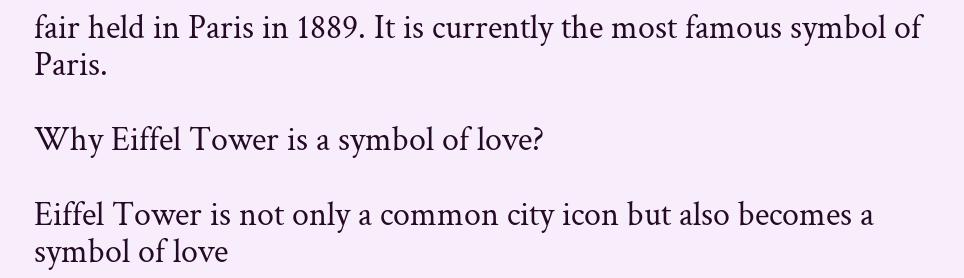fair held in Paris in 1889. It is currently the most famous symbol of Paris.

Why Eiffel Tower is a symbol of love?

Eiffel Tower is not only a common city icon but also becomes a symbol of love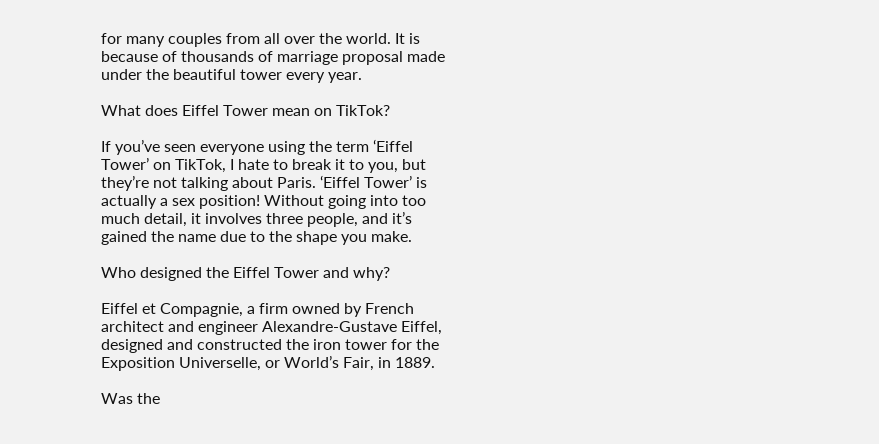for many couples from all over the world. It is because of thousands of marriage proposal made under the beautiful tower every year.

What does Eiffel Tower mean on TikTok?

If you’ve seen everyone using the term ‘Eiffel Tower’ on TikTok, I hate to break it to you, but they’re not talking about Paris. ‘Eiffel Tower’ is actually a sex position! Without going into too much detail, it involves three people, and it’s gained the name due to the shape you make.

Who designed the Eiffel Tower and why?

Eiffel et Compagnie, a firm owned by French architect and engineer Alexandre-Gustave Eiffel, designed and constructed the iron tower for the Exposition Universelle, or World’s Fair, in 1889.

Was the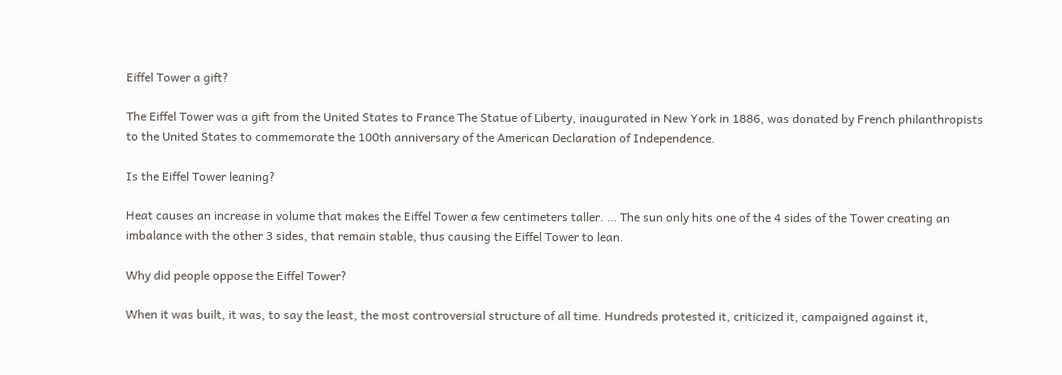Eiffel Tower a gift?

The Eiffel Tower was a gift from the United States to France The Statue of Liberty, inaugurated in New York in 1886, was donated by French philanthropists to the United States to commemorate the 100th anniversary of the American Declaration of Independence.

Is the Eiffel Tower leaning?

Heat causes an increase in volume that makes the Eiffel Tower a few centimeters taller. … The sun only hits one of the 4 sides of the Tower creating an imbalance with the other 3 sides, that remain stable, thus causing the Eiffel Tower to lean.

Why did people oppose the Eiffel Tower?

When it was built, it was, to say the least, the most controversial structure of all time. Hundreds protested it, criticized it, campaigned against it,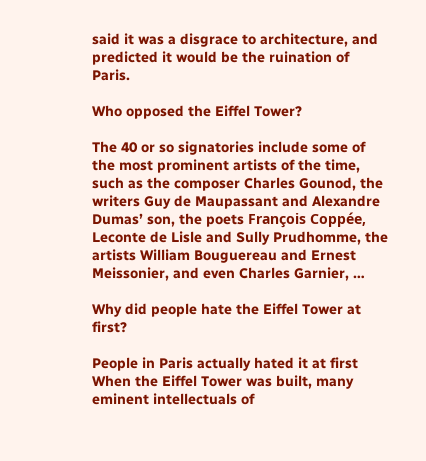said it was a disgrace to architecture, and predicted it would be the ruination of Paris.

Who opposed the Eiffel Tower?

The 40 or so signatories include some of the most prominent artists of the time, such as the composer Charles Gounod, the writers Guy de Maupassant and Alexandre Dumas’ son, the poets François Coppée, Leconte de Lisle and Sully Prudhomme, the artists William Bouguereau and Ernest Meissonier, and even Charles Garnier, …

Why did people hate the Eiffel Tower at first?

People in Paris actually hated it at first When the Eiffel Tower was built, many eminent intellectuals of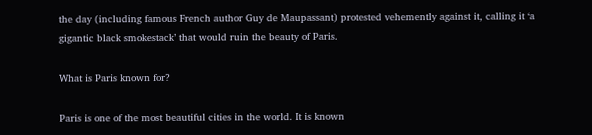the day (including famous French author Guy de Maupassant) protested vehemently against it, calling it ‘a gigantic black smokestack’ that would ruin the beauty of Paris.

What is Paris known for?

Paris is one of the most beautiful cities in the world. It is known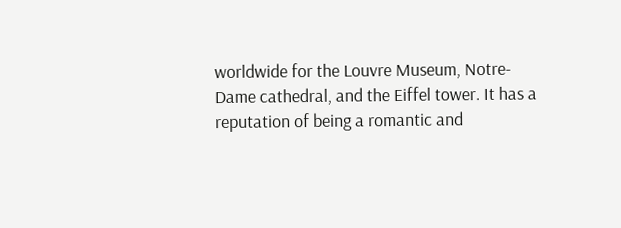worldwide for the Louvre Museum, Notre-Dame cathedral, and the Eiffel tower. It has a reputation of being a romantic and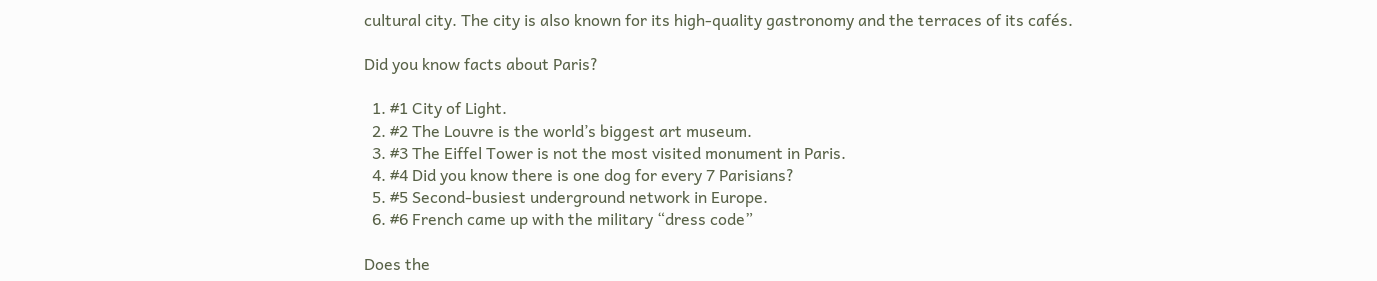cultural city. The city is also known for its high-quality gastronomy and the terraces of its cafés.

Did you know facts about Paris?

  1. #1 City of Light.
  2. #2 The Louvre is the world’s biggest art museum.
  3. #3 The Eiffel Tower is not the most visited monument in Paris.
  4. #4 Did you know there is one dog for every 7 Parisians?
  5. #5 Second-busiest underground network in Europe.
  6. #6 French came up with the military “dress code”

Does the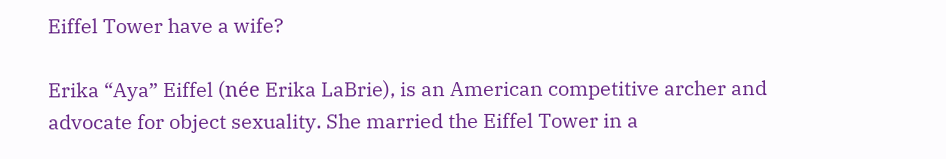Eiffel Tower have a wife?

Erika “Aya” Eiffel (née Erika LaBrie), is an American competitive archer and advocate for object sexuality. She married the Eiffel Tower in a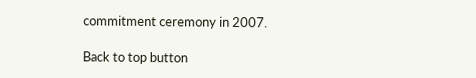commitment ceremony in 2007.

Back to top button